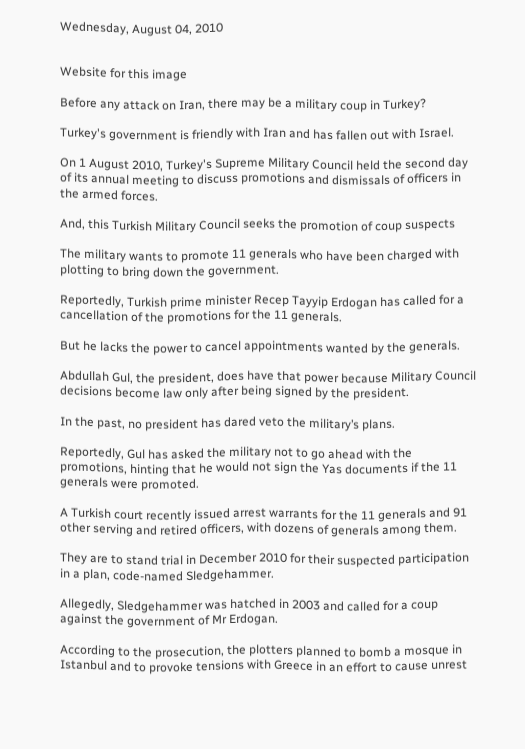Wednesday, August 04, 2010


Website for this image

Before any attack on Iran, there may be a military coup in Turkey?

Turkey's government is friendly with Iran and has fallen out with Israel.

On 1 August 2010, Turkey's Supreme Military Council held the second day of its annual meeting to discuss promotions and dismissals of officers in the armed forces.

And, this Turkish Military Council seeks the promotion of coup suspects

The military wants to promote 11 generals who have been charged with plotting to bring down the government.

Reportedly, Turkish prime minister Recep Tayyip Erdogan has called for a cancellation of the promotions for the 11 generals.

But he lacks the power to cancel appointments wanted by the generals.

Abdullah Gul, the president, does have that power because Military Council decisions become law only after being signed by the president.

In the past, no president has dared veto the military’s plans.

Reportedly, Gul has asked the military not to go ahead with the promotions, hinting that he would not sign the Yas documents if the 11 generals were promoted.

A Turkish court recently issued arrest warrants for the 11 generals and 91 other serving and retired officers, with dozens of generals among them.

They are to stand trial in December 2010 for their suspected participation in a plan, code-named Sledgehammer.

Allegedly, Sledgehammer was hatched in 2003 and called for a coup against the government of Mr Erdogan.

According to the prosecution, the plotters planned to bomb a mosque in Istanbul and to provoke tensions with Greece in an effort to cause unrest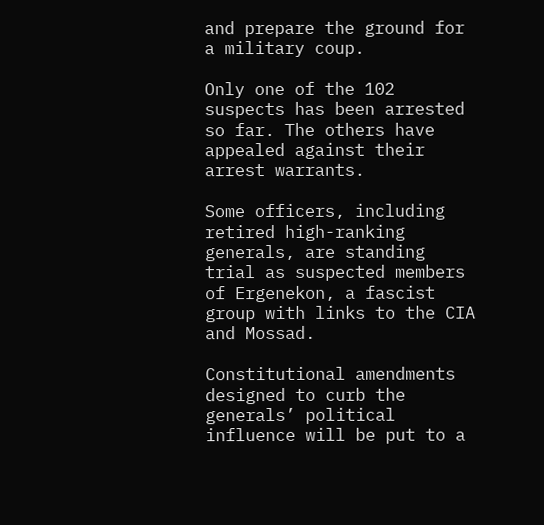and prepare the ground for a military coup.

Only one of the 102 suspects has been arrested so far. The others have appealed against their arrest warrants.

Some officers, including retired high-ranking generals, are standing trial as suspected members of Ergenekon, a fascist group with links to the CIA and Mossad.

Constitutional amendments designed to curb the generals’ political influence will be put to a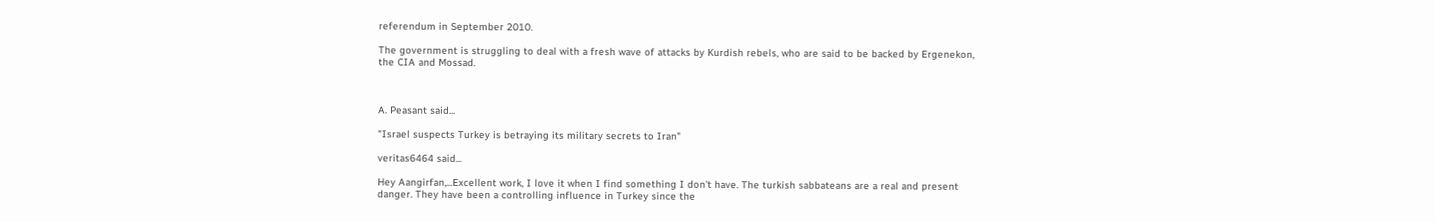referendum in September 2010.

The government is struggling to deal with a fresh wave of attacks by Kurdish rebels, who are said to be backed by Ergenekon, the CIA and Mossad.



A. Peasant said...

"Israel suspects Turkey is betraying its military secrets to Iran"

veritas6464 said...

Hey Aangirfan,...Excellent work, I love it when I find something I don't have. The turkish sabbateans are a real and present danger. They have been a controlling influence in Turkey since the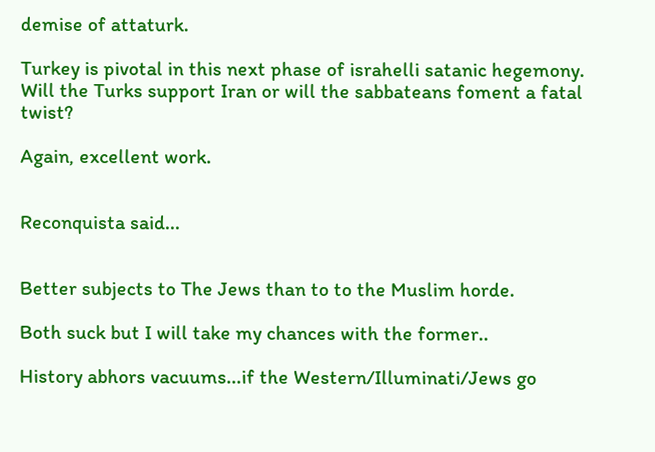demise of attaturk.

Turkey is pivotal in this next phase of israhelli satanic hegemony. Will the Turks support Iran or will the sabbateans foment a fatal twist?

Again, excellent work.


Reconquista said...


Better subjects to The Jews than to to the Muslim horde.

Both suck but I will take my chances with the former..

History abhors vacuums...if the Western/Illuminati/Jews go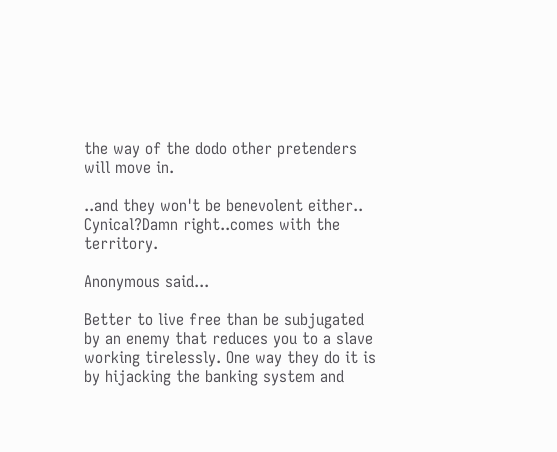the way of the dodo other pretenders will move in.

..and they won't be benevolent either..
Cynical?Damn right..comes with the territory.

Anonymous said...

Better to live free than be subjugated by an enemy that reduces you to a slave working tirelessly. One way they do it is by hijacking the banking system and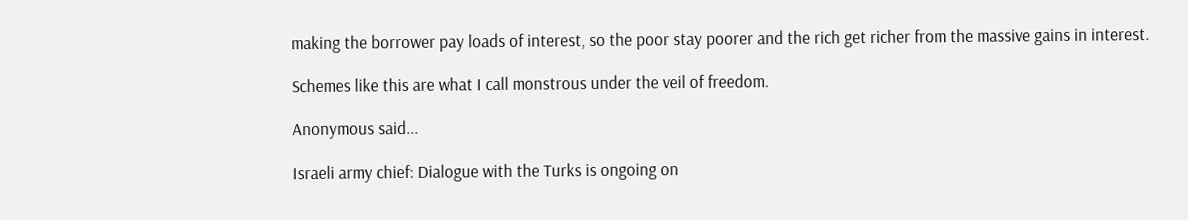making the borrower pay loads of interest, so the poor stay poorer and the rich get richer from the massive gains in interest.

Schemes like this are what I call monstrous under the veil of freedom.

Anonymous said...

Israeli army chief: Dialogue with the Turks is ongoing on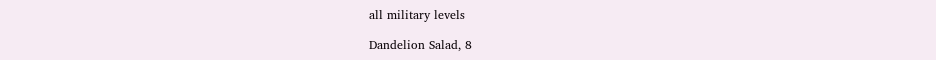all military levels

Dandelion Salad, 8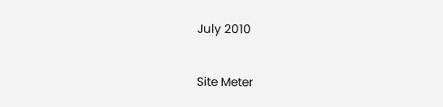July 2010

Site Meter